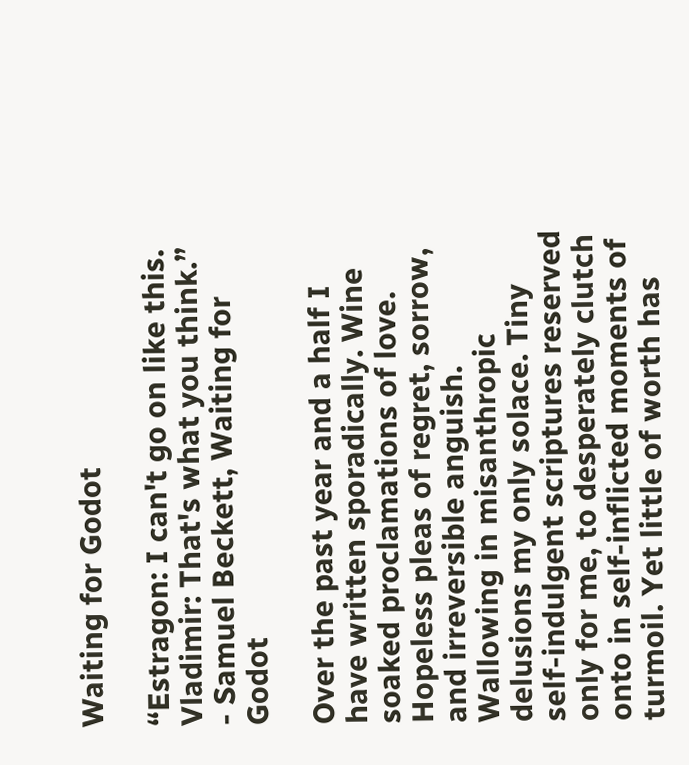Waiting for Godot

“Estragon: I can't go on like this.
Vladimir: That's what you think.”
- Samuel Beckett, Waiting for Godot

Over the past year and a half I have written sporadically. Wine soaked proclamations of love. Hopeless pleas of regret, sorrow, and irreversible anguish. Wallowing in misanthropic delusions my only solace. Tiny self-indulgent scriptures reserved only for me, to desperately clutch onto in self-inflicted moments of turmoil. Yet little of worth has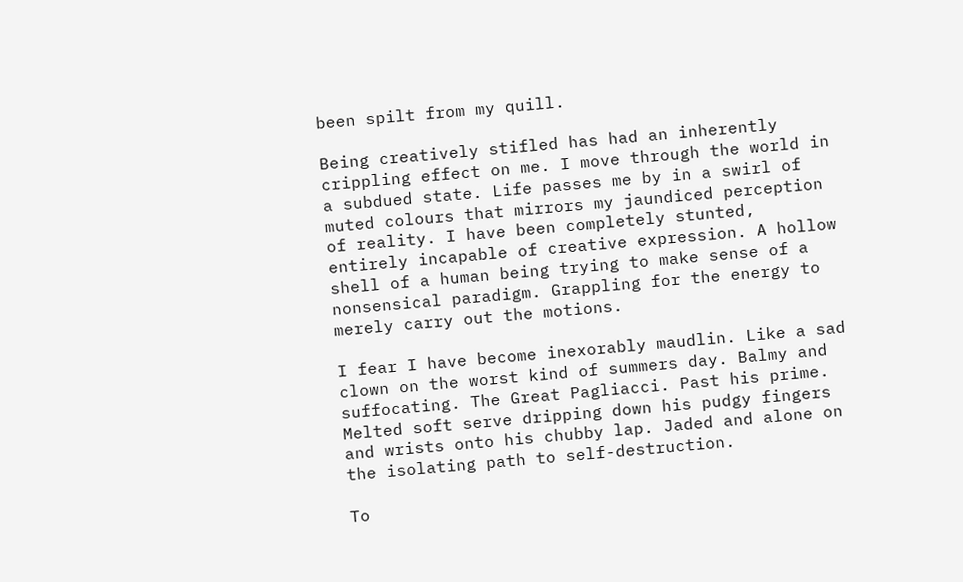been spilt from my quill.

Being creatively stifled has had an inherently crippling effect on me. I move through the world in a subdued state. Life passes me by in a swirl of muted colours that mirrors my jaundiced perception of reality. I have been completely stunted, entirely incapable of creative expression. A hollow shell of a human being trying to make sense of a nonsensical paradigm. Grappling for the energy to merely carry out the motions.

I fear I have become inexorably maudlin. Like a sad clown on the worst kind of summers day. Balmy and suffocating. The Great Pagliacci. Past his prime. Melted soft serve dripping down his pudgy fingers and wrists onto his chubby lap. Jaded and alone on the isolating path to self-destruction.

To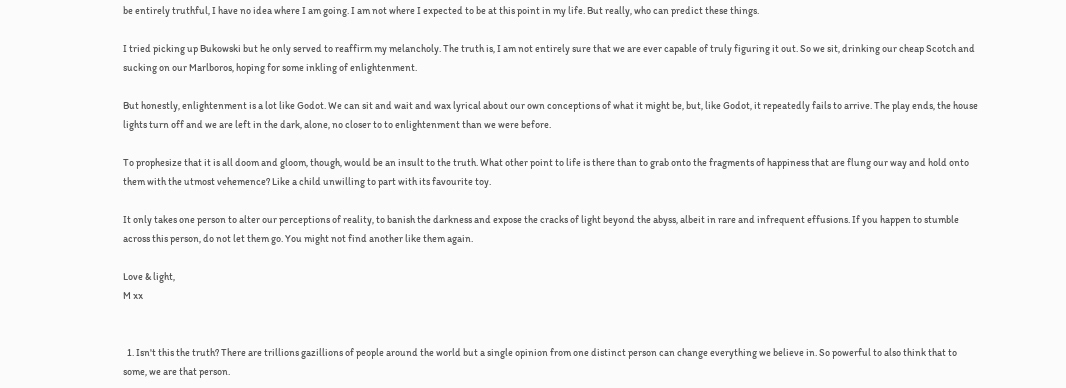be entirely truthful, I have no idea where I am going. I am not where I expected to be at this point in my life. But really, who can predict these things.

I tried picking up Bukowski but he only served to reaffirm my melancholy. The truth is, I am not entirely sure that we are ever capable of truly figuring it out. So we sit, drinking our cheap Scotch and sucking on our Marlboros, hoping for some inkling of enlightenment.

But honestly, enlightenment is a lot like Godot. We can sit and wait and wax lyrical about our own conceptions of what it might be, but, like Godot, it repeatedly fails to arrive. The play ends, the house lights turn off and we are left in the dark, alone, no closer to to enlightenment than we were before.

To prophesize that it is all doom and gloom, though, would be an insult to the truth. What other point to life is there than to grab onto the fragments of happiness that are flung our way and hold onto them with the utmost vehemence? Like a child unwilling to part with its favourite toy.

It only takes one person to alter our perceptions of reality, to banish the darkness and expose the cracks of light beyond the abyss, albeit in rare and infrequent effusions. If you happen to stumble across this person, do not let them go. You might not find another like them again.

Love & light,
M xx


  1. Isn't this the truth? There are trillions gazillions of people around the world but a single opinion from one distinct person can change everything we believe in. So powerful to also think that to some, we are that person.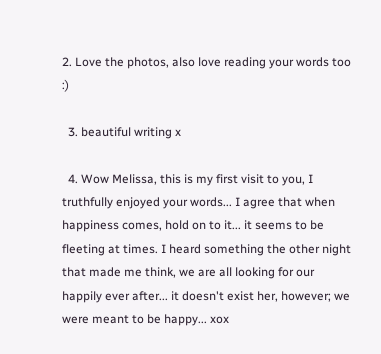2. Love the photos, also love reading your words too :)

  3. beautiful writing x

  4. Wow Melissa, this is my first visit to you, I truthfully enjoyed your words... I agree that when happiness comes, hold on to it... it seems to be fleeting at times. I heard something the other night that made me think, we are all looking for our happily ever after... it doesn't exist her, however; we were meant to be happy... xox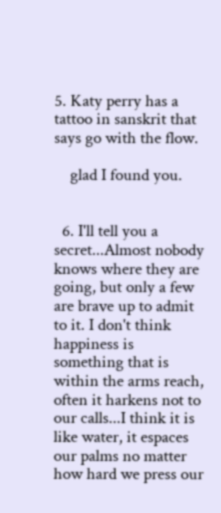5. Katy perry has a tattoo in sanskrit that says go with the flow.

    glad I found you.


  6. I'll tell you a secret...Almost nobody knows where they are going, but only a few are brave up to admit to it. I don't think happiness is something that is within the arms reach, often it harkens not to our calls...I think it is like water, it espaces our palms no matter how hard we press our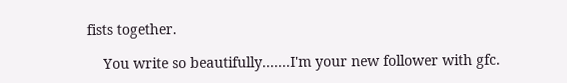fists together.

    You write so beautifully.......I'm your new follower with gfc.